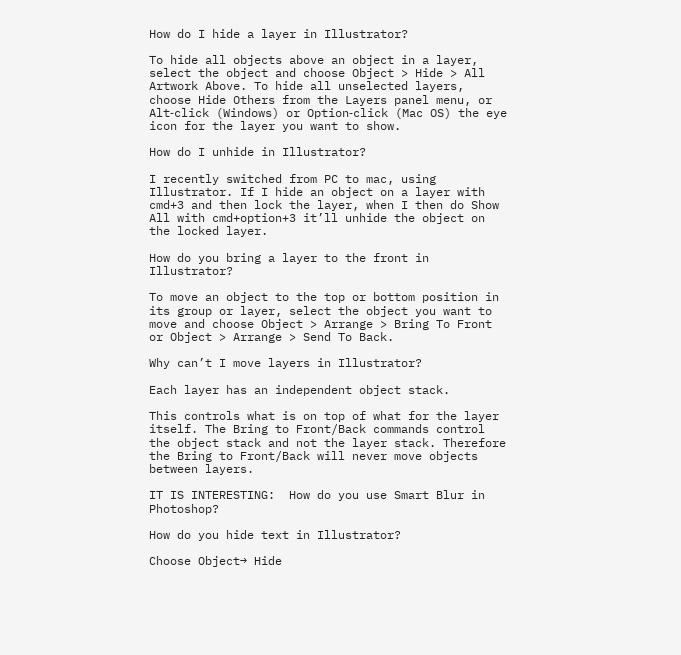How do I hide a layer in Illustrator?

To hide all objects above an object in a layer, select the object and choose Object > Hide > All Artwork Above. To hide all unselected layers, choose Hide Others from the Layers panel menu, or Alt‑click (Windows) or Option‑click (Mac OS) the eye icon for the layer you want to show.

How do I unhide in Illustrator?

I recently switched from PC to mac, using Illustrator. If I hide an object on a layer with cmd+3 and then lock the layer, when I then do Show All with cmd+option+3 it’ll unhide the object on the locked layer.

How do you bring a layer to the front in Illustrator?

To move an object to the top or bottom position in its group or layer, select the object you want to move and choose Object > Arrange > Bring To Front or Object > Arrange > Send To Back.

Why can’t I move layers in Illustrator?

Each layer has an independent object stack.

This controls what is on top of what for the layer itself. The Bring to Front/Back commands control the object stack and not the layer stack. Therefore the Bring to Front/Back will never move objects between layers.

IT IS INTERESTING:  How do you use Smart Blur in Photoshop?

How do you hide text in Illustrator?

Choose Object→ Hide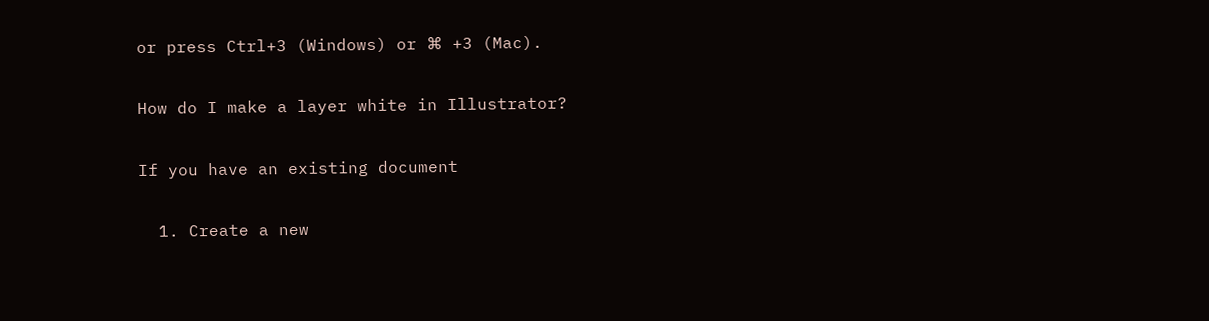or press Ctrl+3 (Windows) or ⌘ +3 (Mac).

How do I make a layer white in Illustrator?

If you have an existing document

  1. Create a new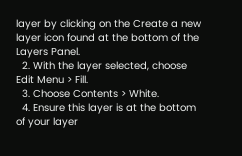layer by clicking on the Create a new layer icon found at the bottom of the Layers Panel.
  2. With the layer selected, choose Edit Menu > Fill.
  3. Choose Contents > White.
  4. Ensure this layer is at the bottom of your layer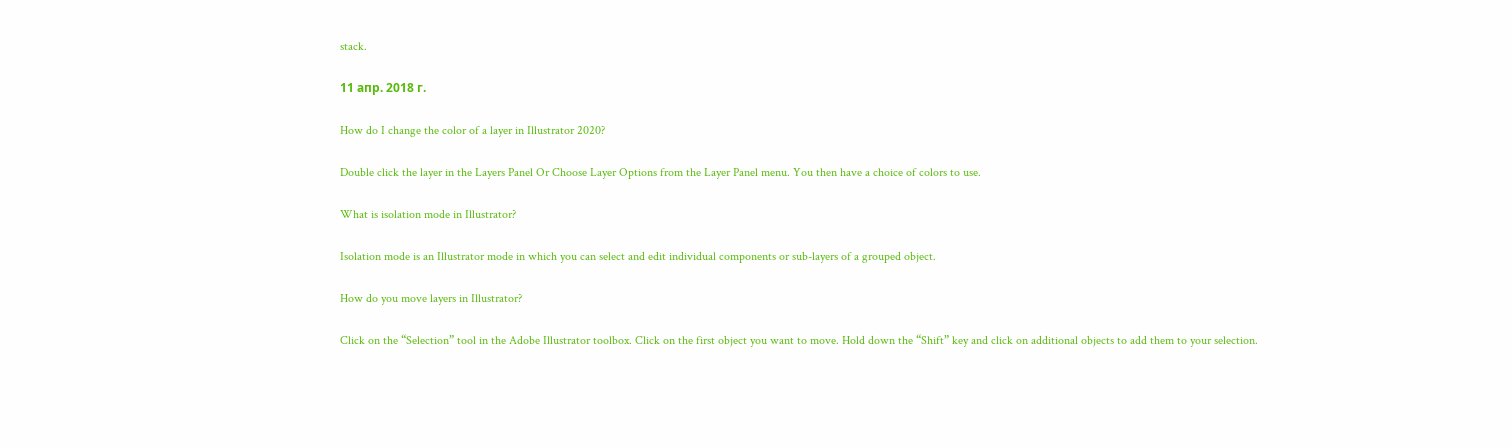stack.

11 апр. 2018 г.

How do I change the color of a layer in Illustrator 2020?

Double click the layer in the Layers Panel Or Choose Layer Options from the Layer Panel menu. You then have a choice of colors to use.

What is isolation mode in Illustrator?

Isolation mode is an Illustrator mode in which you can select and edit individual components or sub-layers of a grouped object.

How do you move layers in Illustrator?

Click on the “Selection” tool in the Adobe Illustrator toolbox. Click on the first object you want to move. Hold down the “Shift” key and click on additional objects to add them to your selection.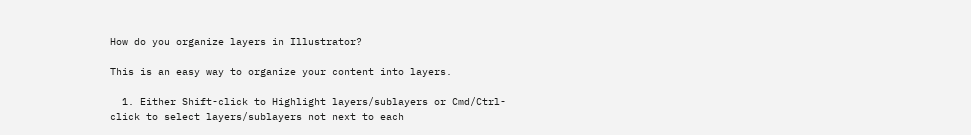How do you organize layers in Illustrator?

This is an easy way to organize your content into layers.

  1. Either Shift-click to Highlight layers/sublayers or Cmd/Ctrl-click to select layers/sublayers not next to each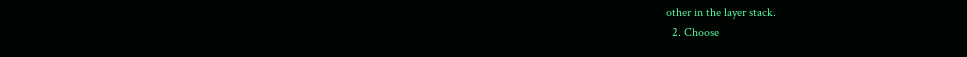other in the layer stack.
  2. Choose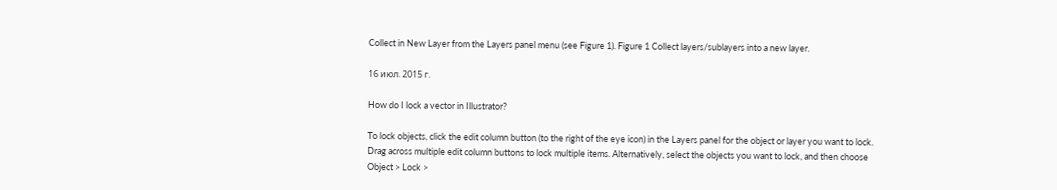Collect in New Layer from the Layers panel menu (see Figure 1). Figure 1 Collect layers/sublayers into a new layer.

16 июл. 2015 г.

How do I lock a vector in Illustrator?

To lock objects, click the edit column button (to the right of the eye icon) in the Layers panel for the object or layer you want to lock. Drag across multiple edit column buttons to lock multiple items. Alternatively, select the objects you want to lock, and then choose Object > Lock >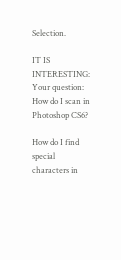Selection.

IT IS INTERESTING:  Your question: How do I scan in Photoshop CS6?

How do I find special characters in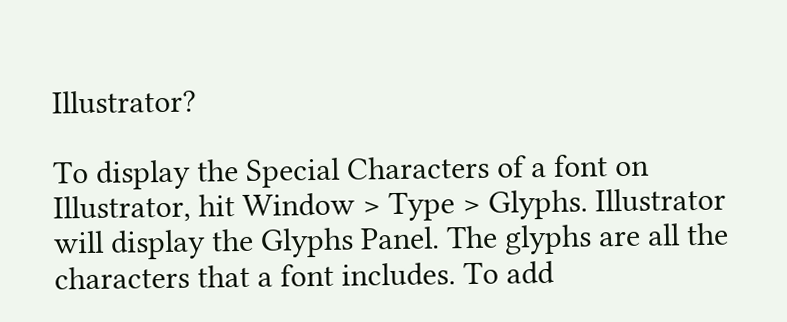Illustrator?

To display the Special Characters of a font on Illustrator, hit Window > Type > Glyphs. Illustrator will display the Glyphs Panel. The glyphs are all the characters that a font includes. To add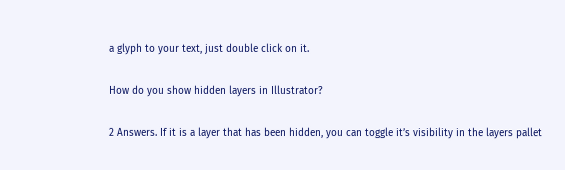a glyph to your text, just double click on it.

How do you show hidden layers in Illustrator?

2 Answers. If it is a layer that has been hidden, you can toggle it’s visibility in the layers pallet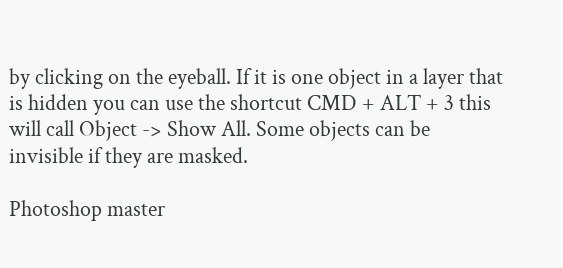by clicking on the eyeball. If it is one object in a layer that is hidden you can use the shortcut CMD + ALT + 3 this will call Object -> Show All. Some objects can be invisible if they are masked.

Photoshop master